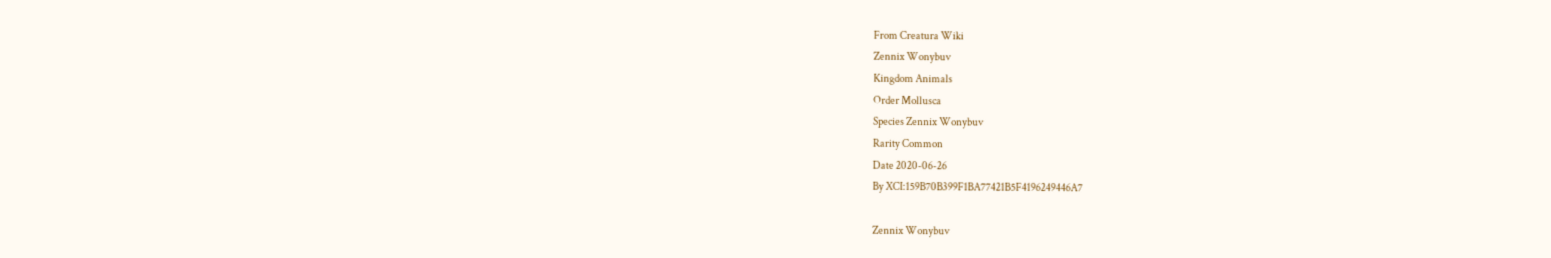From Creatura Wiki
Zennix Wonybuv
Kingdom Animals
Order Mollusca
Species Zennix Wonybuv
Rarity Common
Date 2020-06-26
By XCI:159B70B399F1BA77421B5F4196249446A7

Zennix Wonybuv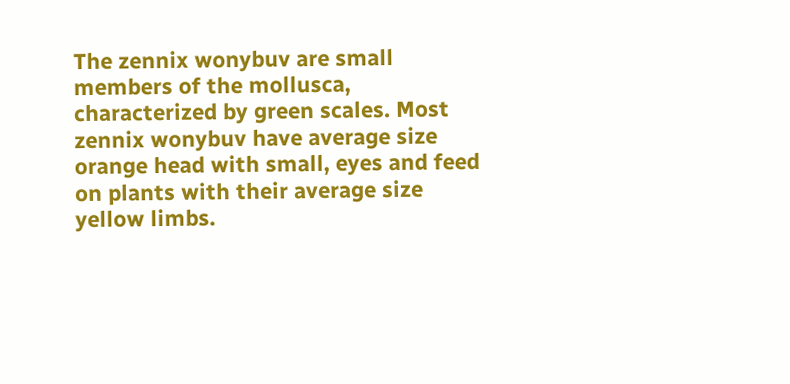The zennix wonybuv are small members of the mollusca, characterized by green scales. Most zennix wonybuv have average size orange head with small, eyes and feed on plants with their average size yellow limbs.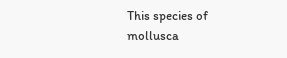This species of mollusca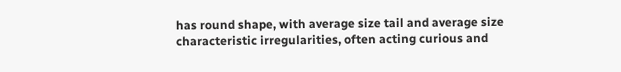has round shape, with average size tail and average size characteristic irregularities, often acting curious and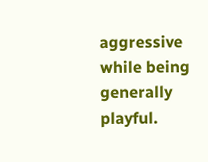aggressive while being generally playful.